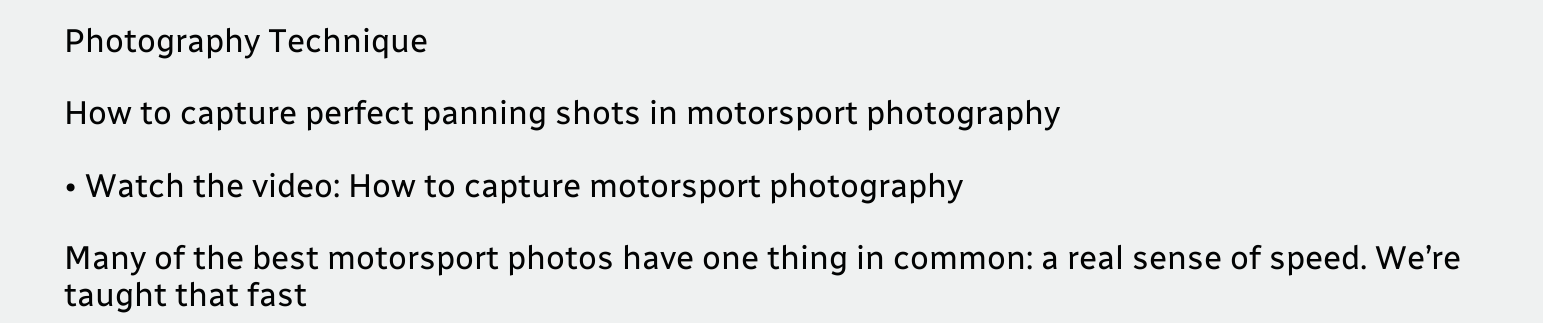Photography Technique

How to capture perfect panning shots in motorsport photography

• Watch the video: How to capture motorsport photography

Many of the best motorsport photos have one thing in common: a real sense of speed. We’re taught that fast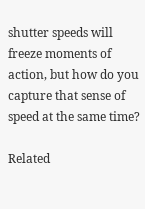shutter speeds will freeze moments of action, but how do you capture that sense of speed at the same time?

Related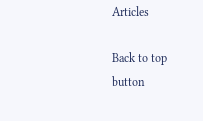Articles

Back to top button